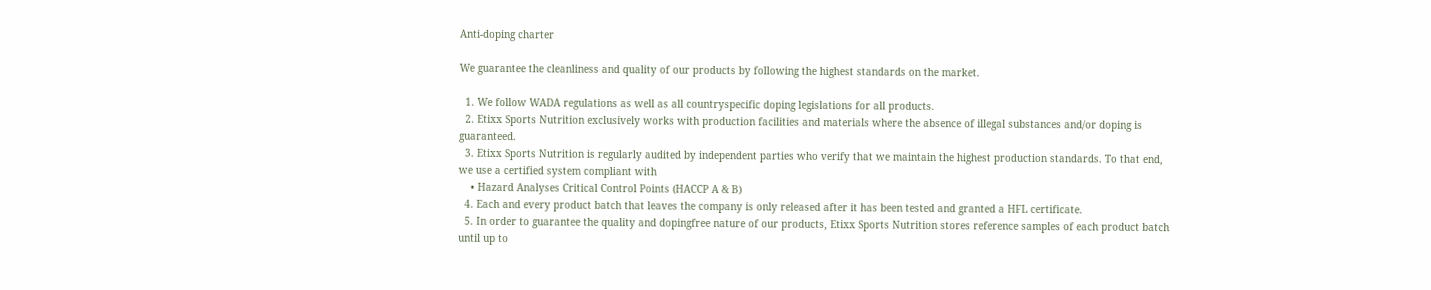Anti-doping charter

We guarantee the cleanliness and quality of our products by following the highest standards on the market.

  1. We follow WADA regulations as well as all countryspecific doping legislations for all products.
  2. Etixx Sports Nutrition exclusively works with production facilities and materials where the absence of illegal substances and/or doping is guaranteed.
  3. Etixx Sports Nutrition is regularly audited by independent parties who verify that we maintain the highest production standards. To that end, we use a certified system compliant with
    • Hazard Analyses Critical Control Points (HACCP A & B)
  4. Each and every product batch that leaves the company is only released after it has been tested and granted a HFL certificate.
  5. In order to guarantee the quality and dopingfree nature of our products, Etixx Sports Nutrition stores reference samples of each product batch until up to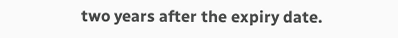two years after the expiry date.